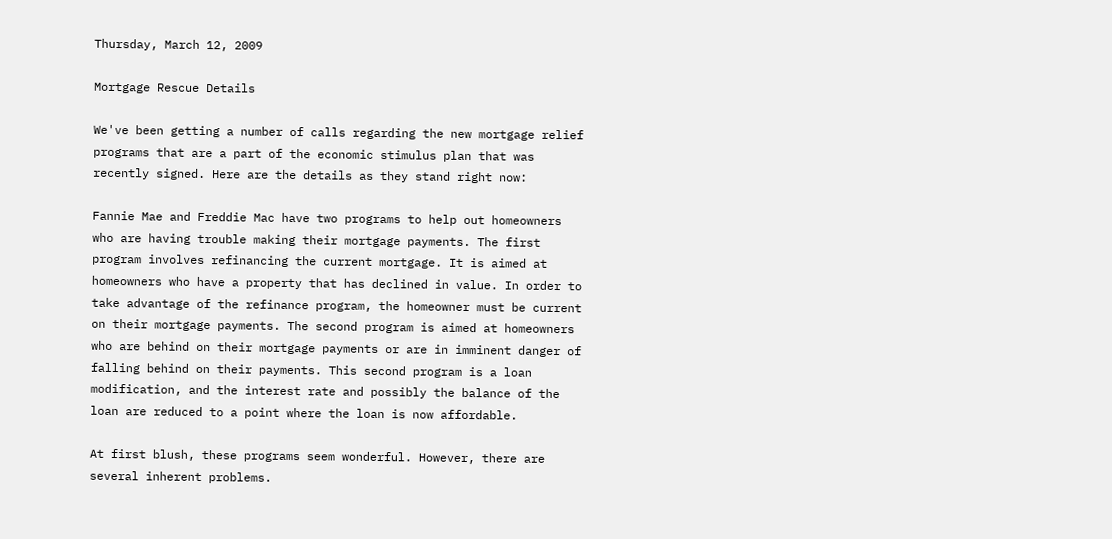Thursday, March 12, 2009

Mortgage Rescue Details

We've been getting a number of calls regarding the new mortgage relief programs that are a part of the economic stimulus plan that was recently signed. Here are the details as they stand right now:

Fannie Mae and Freddie Mac have two programs to help out homeowners who are having trouble making their mortgage payments. The first program involves refinancing the current mortgage. It is aimed at homeowners who have a property that has declined in value. In order to take advantage of the refinance program, the homeowner must be current on their mortgage payments. The second program is aimed at homeowners who are behind on their mortgage payments or are in imminent danger of falling behind on their payments. This second program is a loan modification, and the interest rate and possibly the balance of the loan are reduced to a point where the loan is now affordable.

At first blush, these programs seem wonderful. However, there are several inherent problems.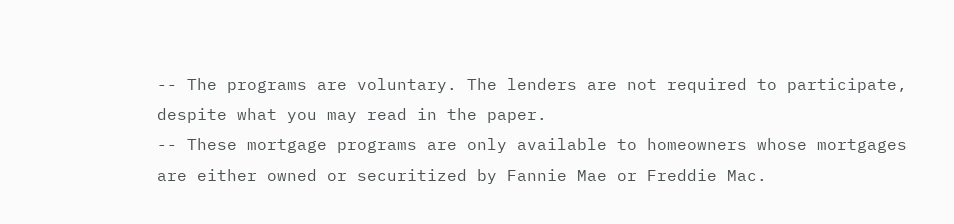-- The programs are voluntary. The lenders are not required to participate, despite what you may read in the paper.
-- These mortgage programs are only available to homeowners whose mortgages are either owned or securitized by Fannie Mae or Freddie Mac.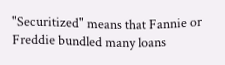"Securitized" means that Fannie or Freddie bundled many loans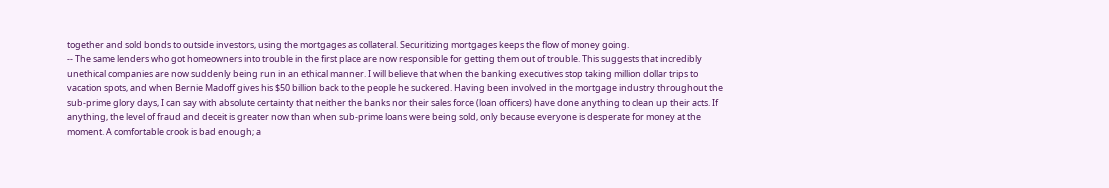together and sold bonds to outside investors, using the mortgages as collateral. Securitizing mortgages keeps the flow of money going.
-- The same lenders who got homeowners into trouble in the first place are now responsible for getting them out of trouble. This suggests that incredibly unethical companies are now suddenly being run in an ethical manner. I will believe that when the banking executives stop taking million dollar trips to vacation spots, and when Bernie Madoff gives his $50 billion back to the people he suckered. Having been involved in the mortgage industry throughout the sub-prime glory days, I can say with absolute certainty that neither the banks nor their sales force (loan officers) have done anything to clean up their acts. If anything, the level of fraud and deceit is greater now than when sub-prime loans were being sold, only because everyone is desperate for money at the moment. A comfortable crook is bad enough; a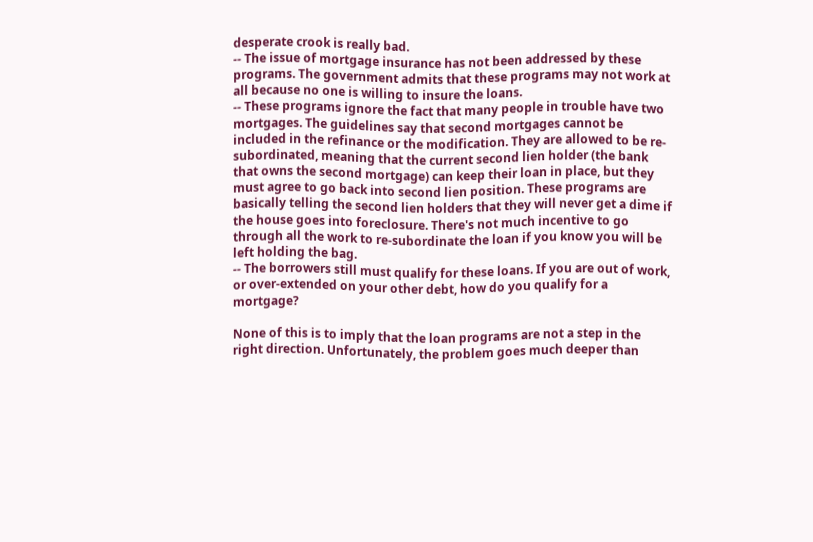desperate crook is really bad.
-- The issue of mortgage insurance has not been addressed by these programs. The government admits that these programs may not work at all because no one is willing to insure the loans.
-- These programs ignore the fact that many people in trouble have two mortgages. The guidelines say that second mortgages cannot be included in the refinance or the modification. They are allowed to be re-subordinated, meaning that the current second lien holder (the bank that owns the second mortgage) can keep their loan in place, but they must agree to go back into second lien position. These programs are basically telling the second lien holders that they will never get a dime if the house goes into foreclosure. There's not much incentive to go through all the work to re-subordinate the loan if you know you will be left holding the bag.
-- The borrowers still must qualify for these loans. If you are out of work, or over-extended on your other debt, how do you qualify for a mortgage?

None of this is to imply that the loan programs are not a step in the right direction. Unfortunately, the problem goes much deeper than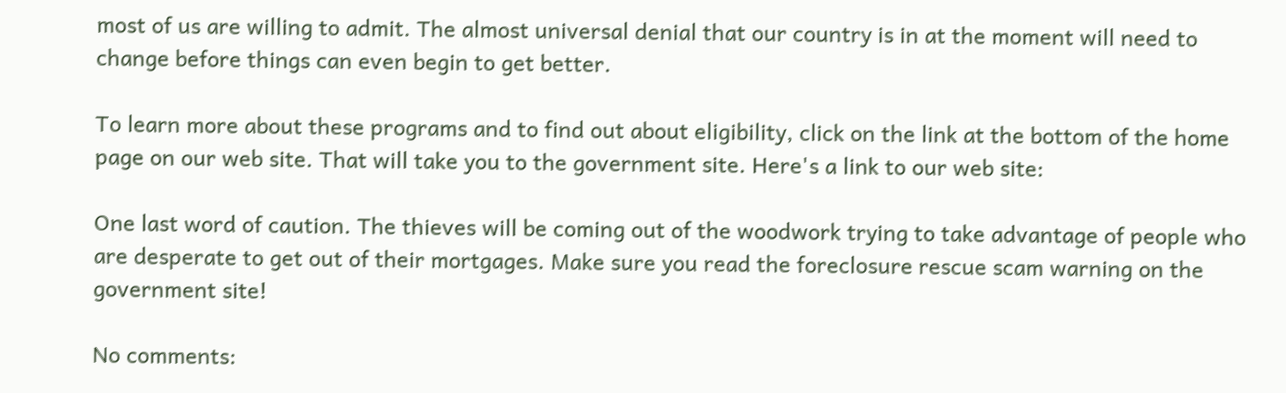most of us are willing to admit. The almost universal denial that our country is in at the moment will need to change before things can even begin to get better.

To learn more about these programs and to find out about eligibility, click on the link at the bottom of the home page on our web site. That will take you to the government site. Here's a link to our web site:

One last word of caution. The thieves will be coming out of the woodwork trying to take advantage of people who are desperate to get out of their mortgages. Make sure you read the foreclosure rescue scam warning on the government site!

No comments: